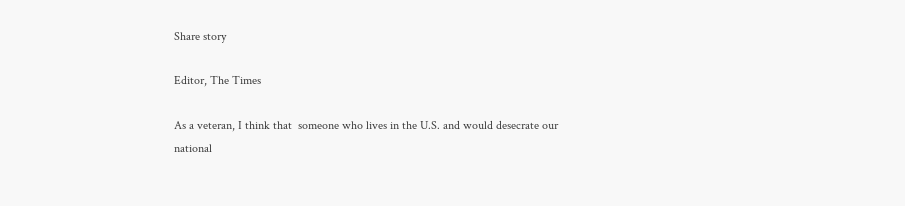Share story

Editor, The Times

As a veteran, I think that  someone who lives in the U.S. and would desecrate our national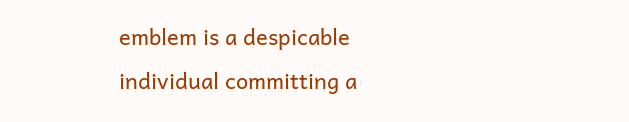emblem is a despicable individual committing a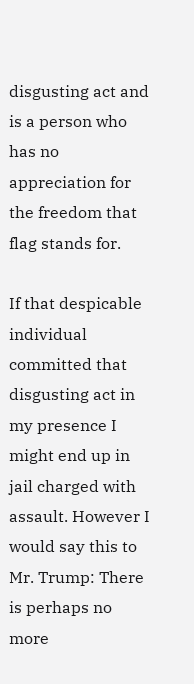disgusting act and is a person who has no appreciation for the freedom that flag stands for.

If that despicable individual committed that disgusting act in my presence I might end up in jail charged with assault. However I would say this to Mr. Trump: There is perhaps no more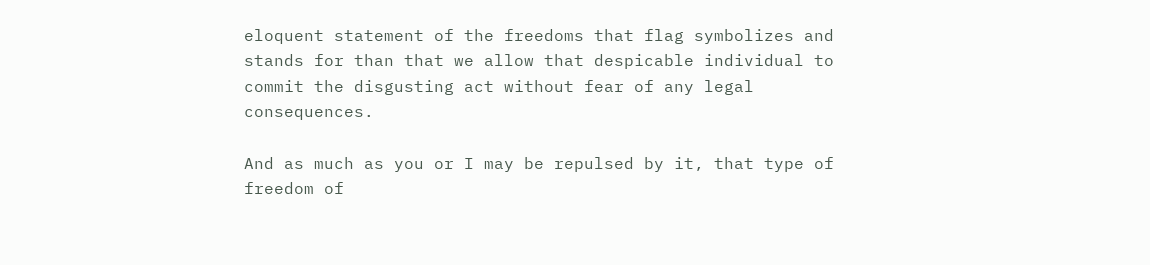eloquent statement of the freedoms that flag symbolizes and stands for than that we allow that despicable individual to commit the disgusting act without fear of any legal consequences.

And as much as you or I may be repulsed by it, that type of freedom of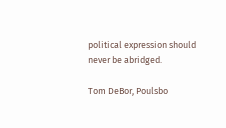political expression should never be abridged.

Tom DeBor, Poulsbo